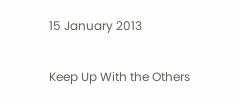15 January 2013

Keep Up With the Others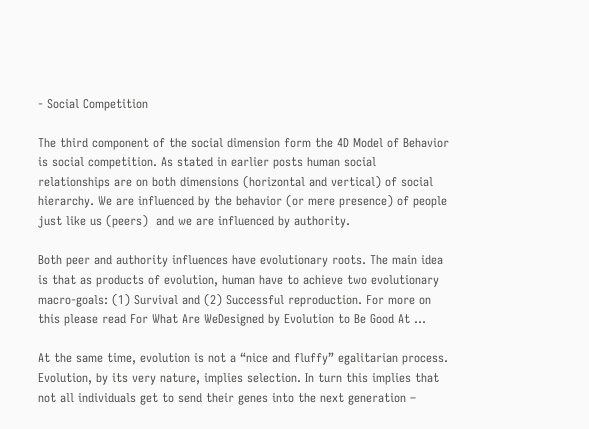- Social Competition

The third component of the social dimension form the 4D Model of Behavior is social competition. As stated in earlier posts human social relationships are on both dimensions (horizontal and vertical) of social hierarchy. We are influenced by the behavior (or mere presence) of people just like us (peers)  and we are influenced by authority.

Both peer and authority influences have evolutionary roots. The main idea is that as products of evolution, human have to achieve two evolutionary macro-goals: (1) Survival and (2) Successful reproduction. For more on this please read For What Are WeDesigned by Evolution to Be Good At …

At the same time, evolution is not a “nice and fluffy” egalitarian process. Evolution, by its very nature, implies selection. In turn this implies that not all individuals get to send their genes into the next generation –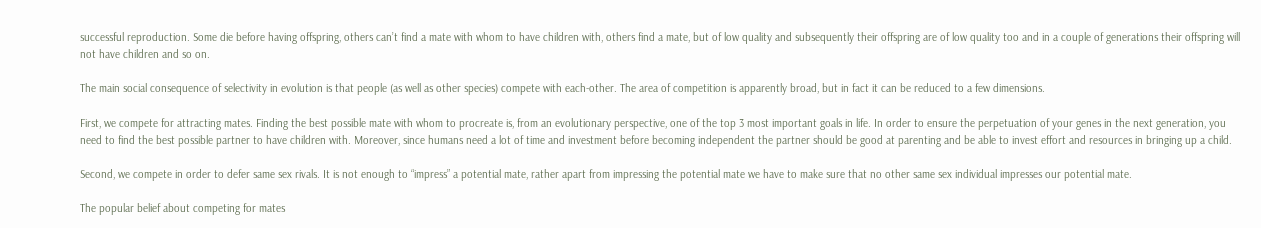successful reproduction. Some die before having offspring, others can’t find a mate with whom to have children with, others find a mate, but of low quality and subsequently their offspring are of low quality too and in a couple of generations their offspring will not have children and so on.

The main social consequence of selectivity in evolution is that people (as well as other species) compete with each-other. The area of competition is apparently broad, but in fact it can be reduced to a few dimensions.

First, we compete for attracting mates. Finding the best possible mate with whom to procreate is, from an evolutionary perspective, one of the top 3 most important goals in life. In order to ensure the perpetuation of your genes in the next generation, you need to find the best possible partner to have children with. Moreover, since humans need a lot of time and investment before becoming independent the partner should be good at parenting and be able to invest effort and resources in bringing up a child.

Second, we compete in order to defer same sex rivals. It is not enough to “impress” a potential mate, rather apart from impressing the potential mate we have to make sure that no other same sex individual impresses our potential mate.

The popular belief about competing for mates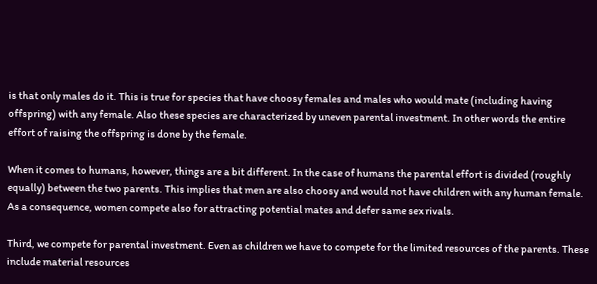is that only males do it. This is true for species that have choosy females and males who would mate (including having offspring) with any female. Also these species are characterized by uneven parental investment. In other words the entire effort of raising the offspring is done by the female.

When it comes to humans, however, things are a bit different. In the case of humans the parental effort is divided (roughly equally) between the two parents. This implies that men are also choosy and would not have children with any human female. As a consequence, women compete also for attracting potential mates and defer same sex rivals.

Third, we compete for parental investment. Even as children we have to compete for the limited resources of the parents. These include material resources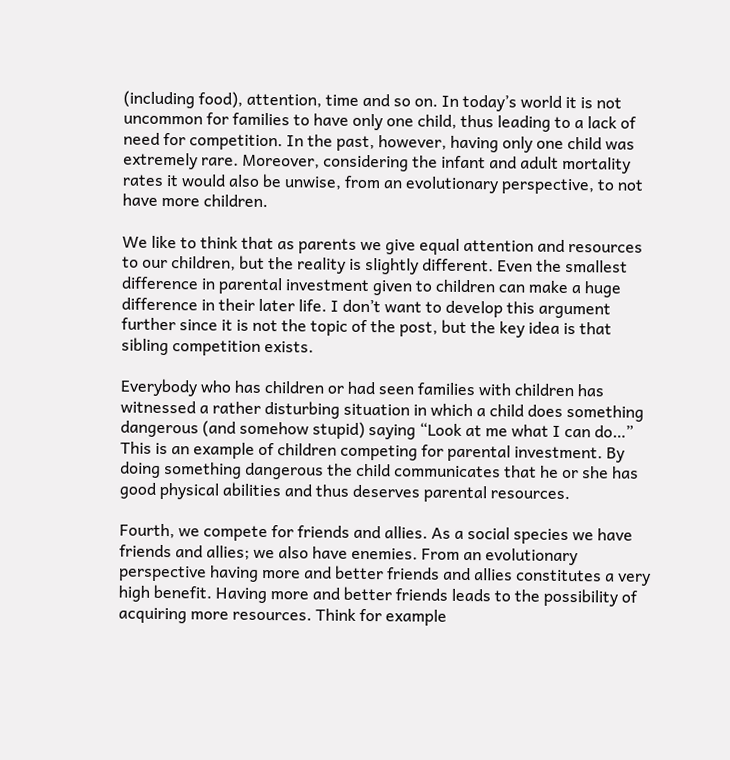(including food), attention, time and so on. In today’s world it is not uncommon for families to have only one child, thus leading to a lack of need for competition. In the past, however, having only one child was extremely rare. Moreover, considering the infant and adult mortality rates it would also be unwise, from an evolutionary perspective, to not have more children.

We like to think that as parents we give equal attention and resources to our children, but the reality is slightly different. Even the smallest difference in parental investment given to children can make a huge difference in their later life. I don’t want to develop this argument further since it is not the topic of the post, but the key idea is that sibling competition exists.

Everybody who has children or had seen families with children has witnessed a rather disturbing situation in which a child does something dangerous (and somehow stupid) saying “Look at me what I can do…” This is an example of children competing for parental investment. By doing something dangerous the child communicates that he or she has good physical abilities and thus deserves parental resources.

Fourth, we compete for friends and allies. As a social species we have friends and allies; we also have enemies. From an evolutionary perspective having more and better friends and allies constitutes a very high benefit. Having more and better friends leads to the possibility of acquiring more resources. Think for example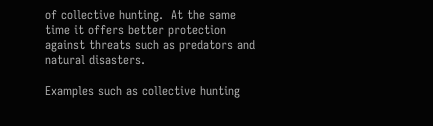of collective hunting.  At the same time it offers better protection against threats such as predators and natural disasters.

Examples such as collective hunting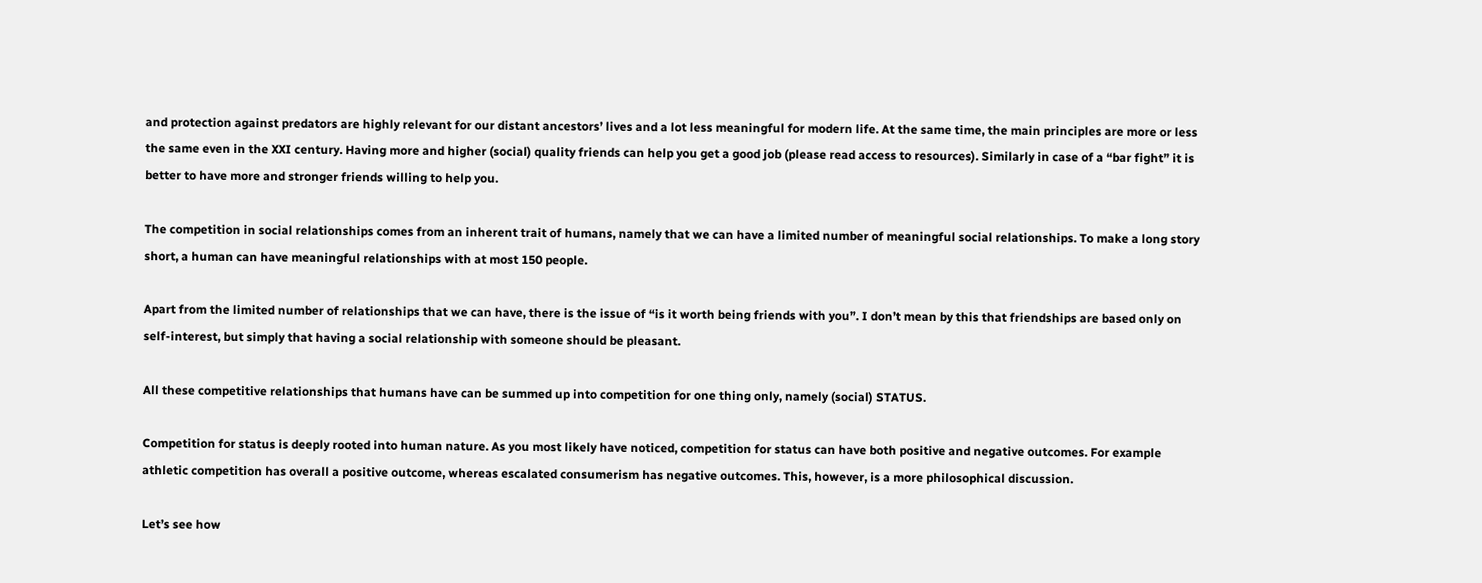and protection against predators are highly relevant for our distant ancestors’ lives and a lot less meaningful for modern life. At the same time, the main principles are more or less the same even in the XXI century. Having more and higher (social) quality friends can help you get a good job (please read access to resources). Similarly in case of a “bar fight” it is better to have more and stronger friends willing to help you.

The competition in social relationships comes from an inherent trait of humans, namely that we can have a limited number of meaningful social relationships. To make a long story short, a human can have meaningful relationships with at most 150 people.

Apart from the limited number of relationships that we can have, there is the issue of “is it worth being friends with you”. I don’t mean by this that friendships are based only on self-interest, but simply that having a social relationship with someone should be pleasant.

All these competitive relationships that humans have can be summed up into competition for one thing only, namely (social) STATUS.

Competition for status is deeply rooted into human nature. As you most likely have noticed, competition for status can have both positive and negative outcomes. For example athletic competition has overall a positive outcome, whereas escalated consumerism has negative outcomes. This, however, is a more philosophical discussion.

Let’s see how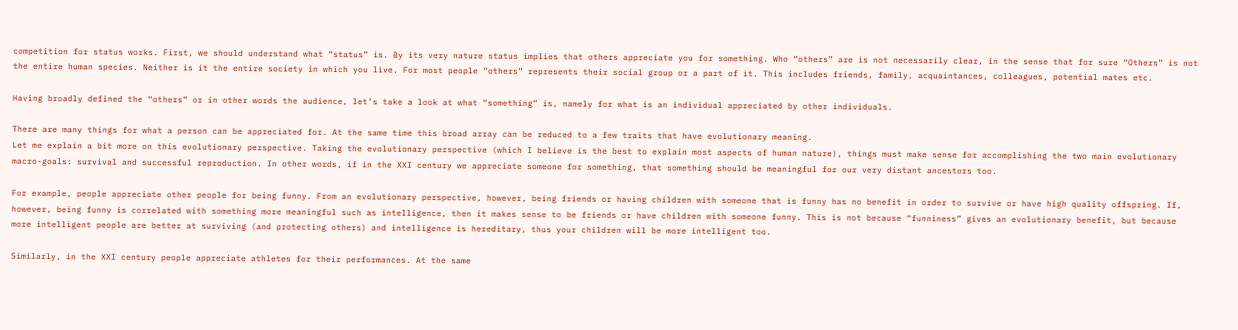competition for status works. First, we should understand what “status” is. By its very nature status implies that others appreciate you for something. Who “others” are is not necessarily clear, in the sense that for sure “Others” is not the entire human species. Neither is it the entire society in which you live. For most people “others” represents their social group or a part of it. This includes friends, family, acquaintances, colleagues, potential mates etc.

Having broadly defined the “others” or in other words the audience, let’s take a look at what “something” is, namely for what is an individual appreciated by other individuals.

There are many things for what a person can be appreciated for. At the same time this broad array can be reduced to a few traits that have evolutionary meaning.
Let me explain a bit more on this evolutionary perspective. Taking the evolutionary perspective (which I believe is the best to explain most aspects of human nature), things must make sense for accomplishing the two main evolutionary macro-goals: survival and successful reproduction. In other words, if in the XXI century we appreciate someone for something, that something should be meaningful for our very distant ancestors too.

For example, people appreciate other people for being funny. From an evolutionary perspective, however, being friends or having children with someone that is funny has no benefit in order to survive or have high quality offspring. If, however, being funny is correlated with something more meaningful such as intelligence, then it makes sense to be friends or have children with someone funny. This is not because “funniness” gives an evolutionary benefit, but because more intelligent people are better at surviving (and protecting others) and intelligence is hereditary, thus your children will be more intelligent too.

Similarly, in the XXI century people appreciate athletes for their performances. At the same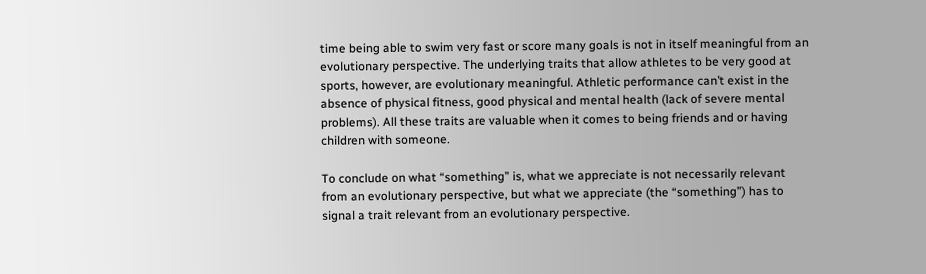time being able to swim very fast or score many goals is not in itself meaningful from an evolutionary perspective. The underlying traits that allow athletes to be very good at sports, however, are evolutionary meaningful. Athletic performance can’t exist in the absence of physical fitness, good physical and mental health (lack of severe mental problems). All these traits are valuable when it comes to being friends and or having children with someone.

To conclude on what “something” is, what we appreciate is not necessarily relevant from an evolutionary perspective, but what we appreciate (the “something”) has to signal a trait relevant from an evolutionary perspective.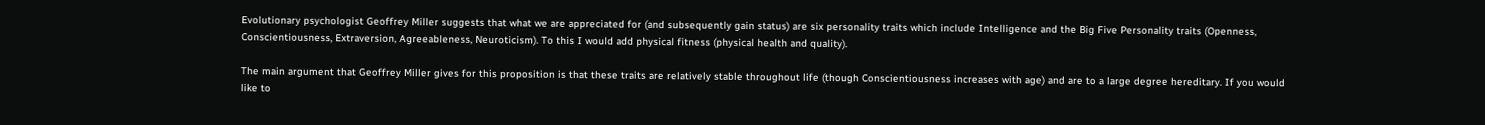Evolutionary psychologist Geoffrey Miller suggests that what we are appreciated for (and subsequently gain status) are six personality traits which include Intelligence and the Big Five Personality traits (Openness, Conscientiousness, Extraversion, Agreeableness, Neuroticism). To this I would add physical fitness (physical health and quality).

The main argument that Geoffrey Miller gives for this proposition is that these traits are relatively stable throughout life (though Conscientiousness increases with age) and are to a large degree hereditary. If you would like to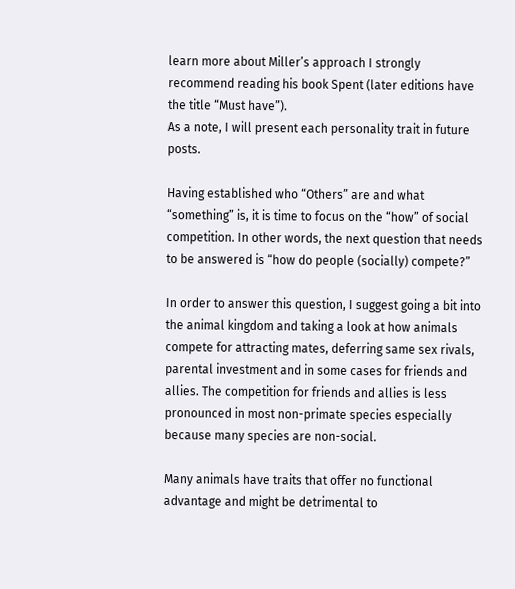learn more about Miller’s approach I strongly recommend reading his book Spent (later editions have the title “Must have”).
As a note, I will present each personality trait in future posts.

Having established who “Others” are and what “something” is, it is time to focus on the “how” of social competition. In other words, the next question that needs to be answered is “how do people (socially) compete?”

In order to answer this question, I suggest going a bit into the animal kingdom and taking a look at how animals compete for attracting mates, deferring same sex rivals, parental investment and in some cases for friends and allies. The competition for friends and allies is less pronounced in most non-primate species especially because many species are non-social.

Many animals have traits that offer no functional advantage and might be detrimental to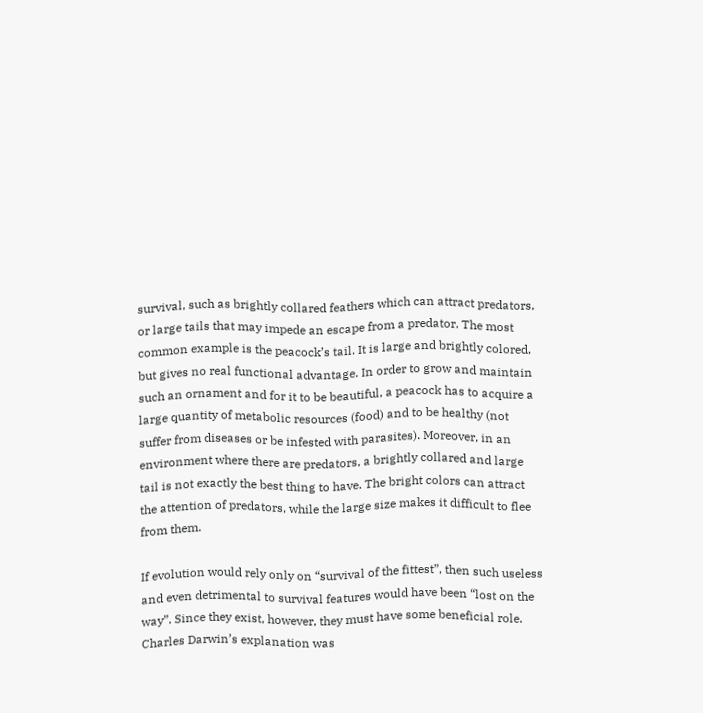survival, such as brightly collared feathers which can attract predators, or large tails that may impede an escape from a predator. The most common example is the peacock’s tail. It is large and brightly colored, but gives no real functional advantage. In order to grow and maintain such an ornament and for it to be beautiful, a peacock has to acquire a large quantity of metabolic resources (food) and to be healthy (not suffer from diseases or be infested with parasites). Moreover, in an environment where there are predators, a brightly collared and large tail is not exactly the best thing to have. The bright colors can attract the attention of predators, while the large size makes it difficult to flee from them.

If evolution would rely only on “survival of the fittest”, then such useless and even detrimental to survival features would have been “lost on the way”. Since they exist, however, they must have some beneficial role. Charles Darwin’s explanation was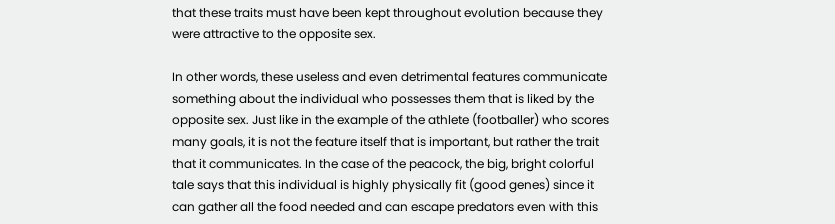that these traits must have been kept throughout evolution because they were attractive to the opposite sex.

In other words, these useless and even detrimental features communicate something about the individual who possesses them that is liked by the opposite sex. Just like in the example of the athlete (footballer) who scores many goals, it is not the feature itself that is important, but rather the trait that it communicates. In the case of the peacock, the big, bright colorful tale says that this individual is highly physically fit (good genes) since it can gather all the food needed and can escape predators even with this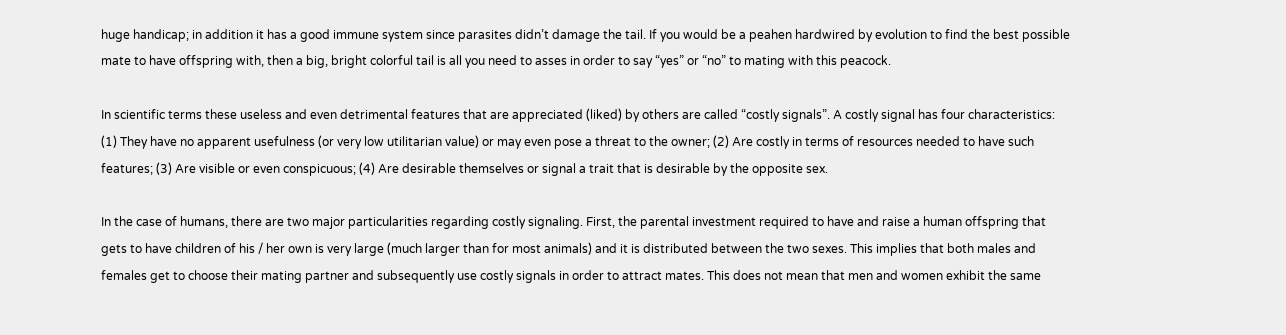huge handicap; in addition it has a good immune system since parasites didn’t damage the tail. If you would be a peahen hardwired by evolution to find the best possible mate to have offspring with, then a big, bright colorful tail is all you need to asses in order to say “yes” or “no” to mating with this peacock.

In scientific terms these useless and even detrimental features that are appreciated (liked) by others are called “costly signals”. A costly signal has four characteristics: (1) They have no apparent usefulness (or very low utilitarian value) or may even pose a threat to the owner; (2) Are costly in terms of resources needed to have such features; (3) Are visible or even conspicuous; (4) Are desirable themselves or signal a trait that is desirable by the opposite sex.

In the case of humans, there are two major particularities regarding costly signaling. First, the parental investment required to have and raise a human offspring that gets to have children of his / her own is very large (much larger than for most animals) and it is distributed between the two sexes. This implies that both males and females get to choose their mating partner and subsequently use costly signals in order to attract mates. This does not mean that men and women exhibit the same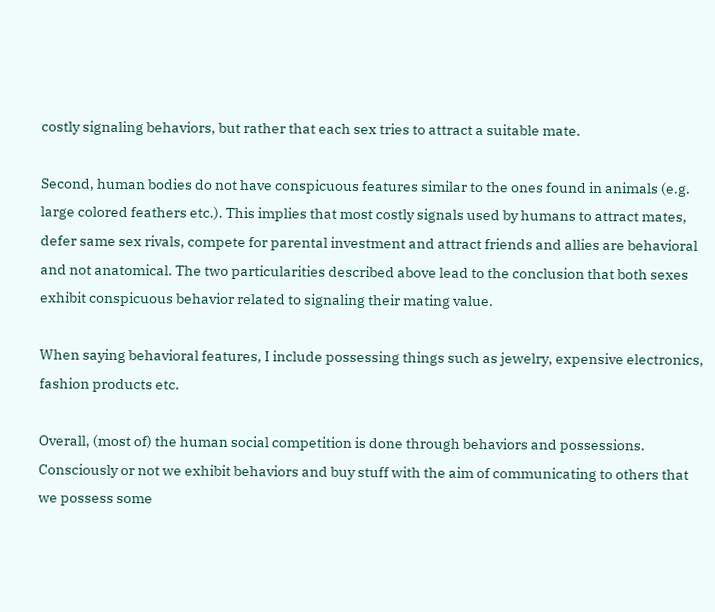costly signaling behaviors, but rather that each sex tries to attract a suitable mate.

Second, human bodies do not have conspicuous features similar to the ones found in animals (e.g. large colored feathers etc.). This implies that most costly signals used by humans to attract mates, defer same sex rivals, compete for parental investment and attract friends and allies are behavioral and not anatomical. The two particularities described above lead to the conclusion that both sexes exhibit conspicuous behavior related to signaling their mating value.

When saying behavioral features, I include possessing things such as jewelry, expensive electronics, fashion products etc.

Overall, (most of) the human social competition is done through behaviors and possessions. Consciously or not we exhibit behaviors and buy stuff with the aim of communicating to others that we possess some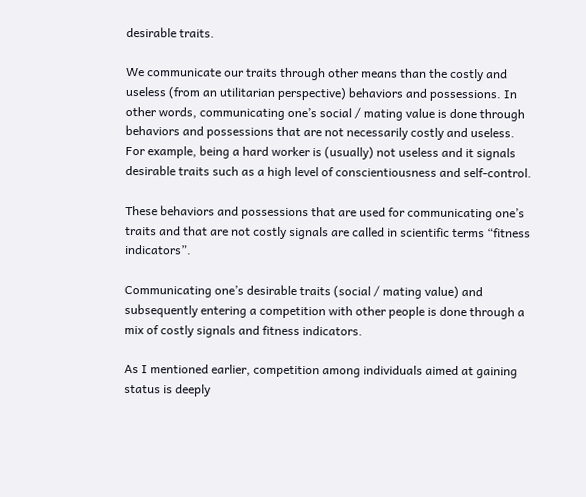desirable traits.

We communicate our traits through other means than the costly and useless (from an utilitarian perspective) behaviors and possessions. In other words, communicating one’s social / mating value is done through behaviors and possessions that are not necessarily costly and useless. For example, being a hard worker is (usually) not useless and it signals desirable traits such as a high level of conscientiousness and self-control.

These behaviors and possessions that are used for communicating one’s traits and that are not costly signals are called in scientific terms “fitness indicators”.

Communicating one’s desirable traits (social / mating value) and subsequently entering a competition with other people is done through a mix of costly signals and fitness indicators.

As I mentioned earlier, competition among individuals aimed at gaining status is deeply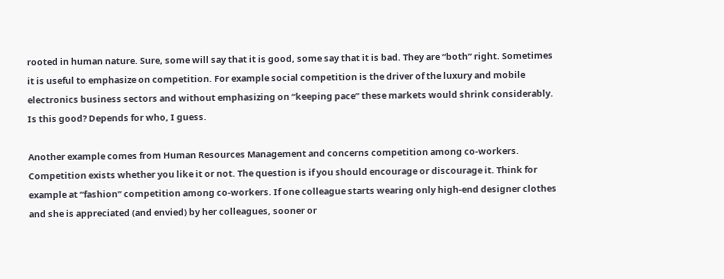rooted in human nature. Sure, some will say that it is good, some say that it is bad. They are “both” right. Sometimes it is useful to emphasize on competition. For example social competition is the driver of the luxury and mobile electronics business sectors and without emphasizing on “keeping pace” these markets would shrink considerably. Is this good? Depends for who, I guess.

Another example comes from Human Resources Management and concerns competition among co-workers. Competition exists whether you like it or not. The question is if you should encourage or discourage it. Think for example at “fashion” competition among co-workers. If one colleague starts wearing only high-end designer clothes and she is appreciated (and envied) by her colleagues, sooner or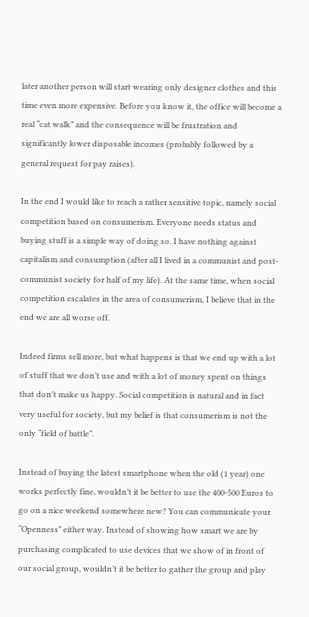later another person will start wearing only designer clothes and this time even more expensive. Before you know it, the office will become a real “cat walk” and the consequence will be frustration and significantly lower disposable incomes (probably followed by a general request for pay raises).

In the end I would like to reach a rather sensitive topic, namely social competition based on consumerism. Everyone needs status and buying stuff is a simple way of doing so. I have nothing against capitalism and consumption (after all I lived in a communist and post-communist society for half of my life). At the same time, when social competition escalates in the area of consumerism, I believe that in the end we are all worse off.

Indeed firms sell more, but what happens is that we end up with a lot of stuff that we don’t use and with a lot of money spent on things that don’t make us happy. Social competition is natural and in fact very useful for society, but my belief is that consumerism is not the only “field of battle”.

Instead of buying the latest smartphone when the old (1 year) one works perfectly fine, wouldn’t it be better to use the 400-500 Euros to go on a nice weekend somewhere new? You can communicate your “Openness” either way. Instead of showing how smart we are by purchasing complicated to use devices that we show of in front of our social group, wouldn’t it be better to gather the group and play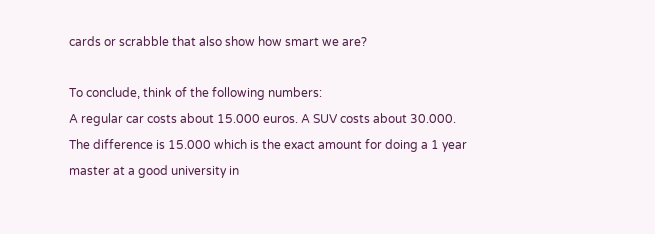cards or scrabble that also show how smart we are?

To conclude, think of the following numbers:
A regular car costs about 15.000 euros. A SUV costs about 30.000. The difference is 15.000 which is the exact amount for doing a 1 year master at a good university in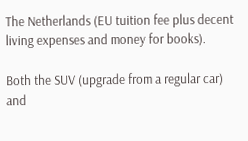The Netherlands (EU tuition fee plus decent living expenses and money for books).

Both the SUV (upgrade from a regular car) and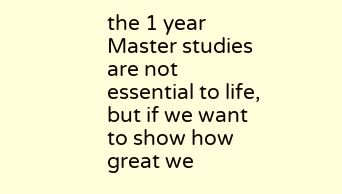the 1 year Master studies are not essential to life, but if we want to show how great we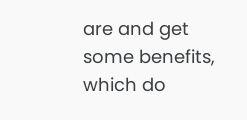are and get some benefits, which do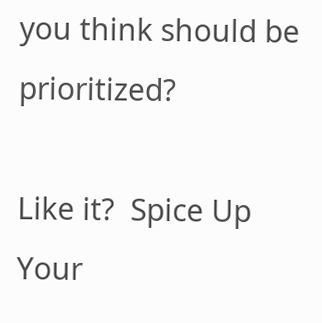you think should be prioritized?

Like it?  Spice Up  Your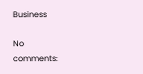Business

No comments: